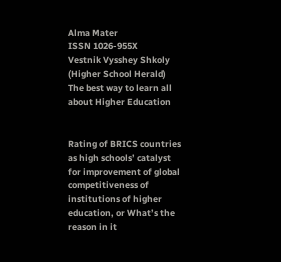Alma Mater
ISSN 1026-955X
Vestnik Vysshey Shkoly (Higher School Herald)
The best way to learn all about Higher Education


Rating of BRICS countries as high schools’ catalyst for improvement of global competitiveness of institutions of higher education, or What’s the reason in it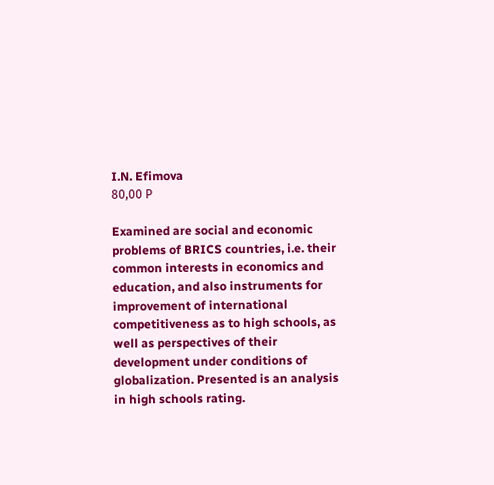I.N. Efimova
80,00 Р

Examined are social and economic problems of BRICS countries, i.e. their common interests in economics and education, and also instruments for improvement of international competitiveness as to high schools, as well as perspectives of their development under conditions of globalization. Presented is an analysis in high schools rating.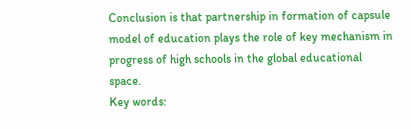Conclusion is that partnership in formation of capsule model of education plays the role of key mechanism in progress of high schools in the global educational space.
Key words: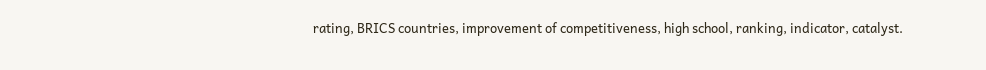rating, BRICS countries, improvement of competitiveness, high school, ranking, indicator, catalyst.